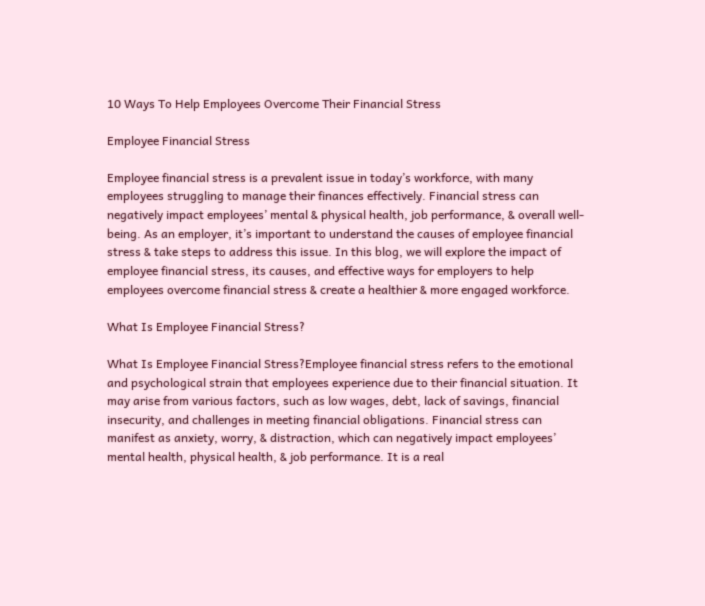10 Ways To Help Employees Overcome Their Financial Stress

Employee Financial Stress

Employee financial stress is a prevalent issue in today’s workforce, with many employees struggling to manage their finances effectively. Financial stress can negatively impact employees’ mental & physical health, job performance, & overall well-being. As an employer, it’s important to understand the causes of employee financial stress & take steps to address this issue. In this blog, we will explore the impact of employee financial stress, its causes, and effective ways for employers to help employees overcome financial stress & create a healthier & more engaged workforce.

What Is Employee Financial Stress?

What Is Employee Financial Stress?Employee financial stress refers to the emotional and psychological strain that employees experience due to their financial situation. It may arise from various factors, such as low wages, debt, lack of savings, financial insecurity, and challenges in meeting financial obligations. Financial stress can manifest as anxiety, worry, & distraction, which can negatively impact employees’ mental health, physical health, & job performance. It is a real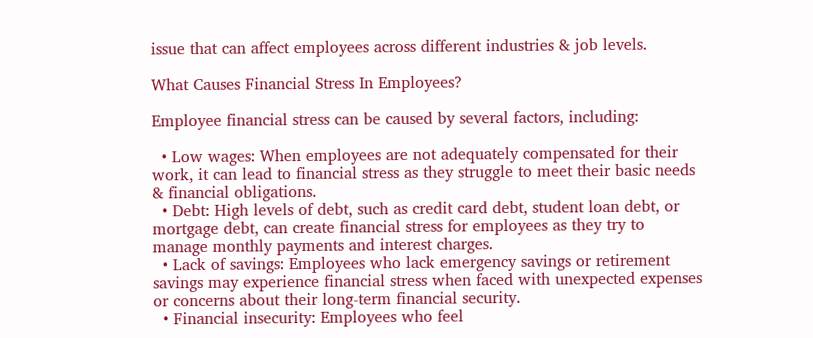issue that can affect employees across different industries & job levels.

What Causes Financial Stress In Employees?

Employee financial stress can be caused by several factors, including:

  • Low wages: When employees are not adequately compensated for their work, it can lead to financial stress as they struggle to meet their basic needs & financial obligations.
  • Debt: High levels of debt, such as credit card debt, student loan debt, or mortgage debt, can create financial stress for employees as they try to manage monthly payments and interest charges.
  • Lack of savings: Employees who lack emergency savings or retirement savings may experience financial stress when faced with unexpected expenses or concerns about their long-term financial security.
  • Financial insecurity: Employees who feel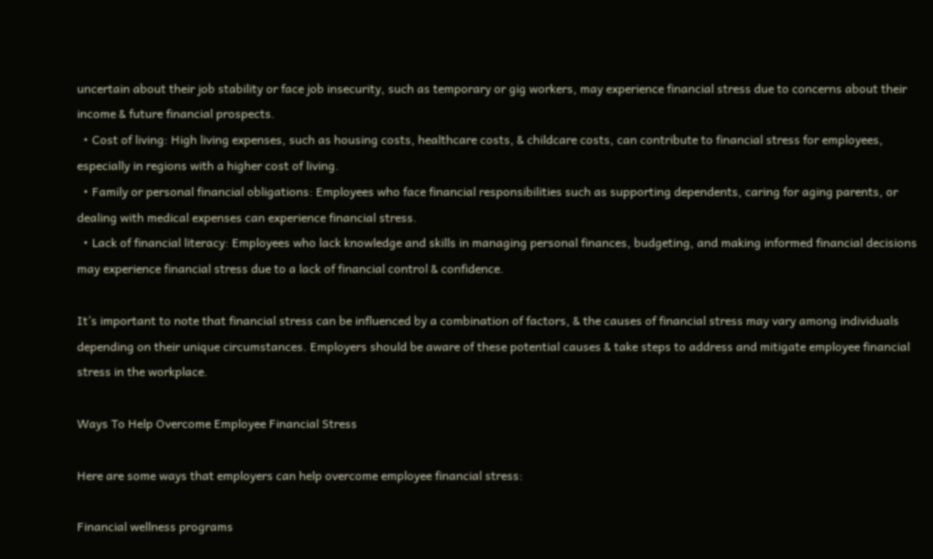uncertain about their job stability or face job insecurity, such as temporary or gig workers, may experience financial stress due to concerns about their income & future financial prospects.
  • Cost of living: High living expenses, such as housing costs, healthcare costs, & childcare costs, can contribute to financial stress for employees, especially in regions with a higher cost of living.
  • Family or personal financial obligations: Employees who face financial responsibilities such as supporting dependents, caring for aging parents, or dealing with medical expenses can experience financial stress.
  • Lack of financial literacy: Employees who lack knowledge and skills in managing personal finances, budgeting, and making informed financial decisions may experience financial stress due to a lack of financial control & confidence.

It’s important to note that financial stress can be influenced by a combination of factors, & the causes of financial stress may vary among individuals depending on their unique circumstances. Employers should be aware of these potential causes & take steps to address and mitigate employee financial stress in the workplace.

Ways To Help Overcome Employee Financial Stress

Here are some ways that employers can help overcome employee financial stress:

Financial wellness programs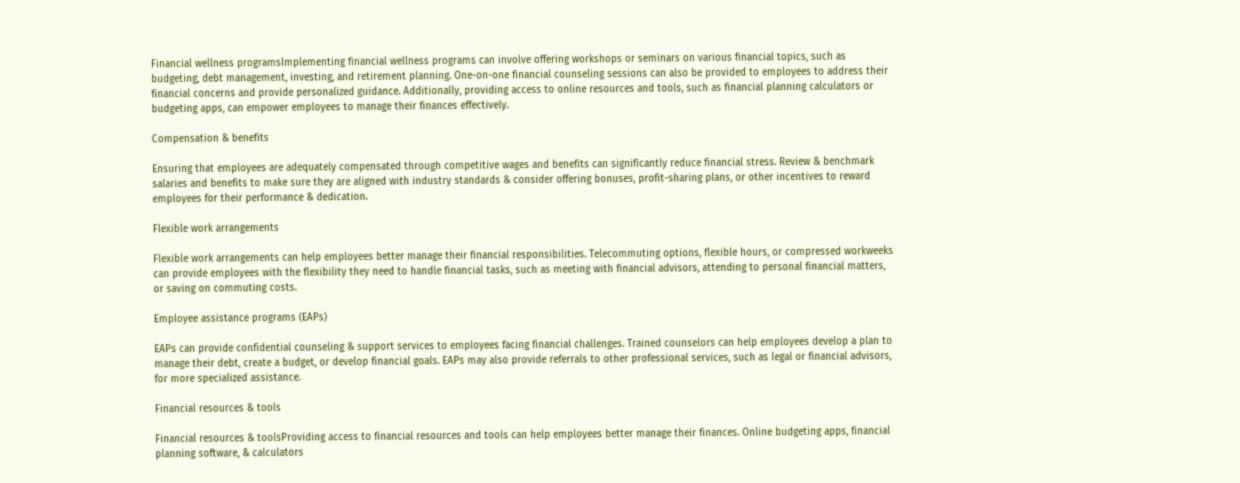Financial wellness programsImplementing financial wellness programs can involve offering workshops or seminars on various financial topics, such as budgeting, debt management, investing, and retirement planning. One-on-one financial counseling sessions can also be provided to employees to address their financial concerns and provide personalized guidance. Additionally, providing access to online resources and tools, such as financial planning calculators or budgeting apps, can empower employees to manage their finances effectively.

Compensation & benefits

Ensuring that employees are adequately compensated through competitive wages and benefits can significantly reduce financial stress. Review & benchmark salaries and benefits to make sure they are aligned with industry standards & consider offering bonuses, profit-sharing plans, or other incentives to reward employees for their performance & dedication.

Flexible work arrangements

Flexible work arrangements can help employees better manage their financial responsibilities. Telecommuting options, flexible hours, or compressed workweeks can provide employees with the flexibility they need to handle financial tasks, such as meeting with financial advisors, attending to personal financial matters, or saving on commuting costs.

Employee assistance programs (EAPs)

EAPs can provide confidential counseling & support services to employees facing financial challenges. Trained counselors can help employees develop a plan to manage their debt, create a budget, or develop financial goals. EAPs may also provide referrals to other professional services, such as legal or financial advisors, for more specialized assistance.

Financial resources & tools

Financial resources & toolsProviding access to financial resources and tools can help employees better manage their finances. Online budgeting apps, financial planning software, & calculators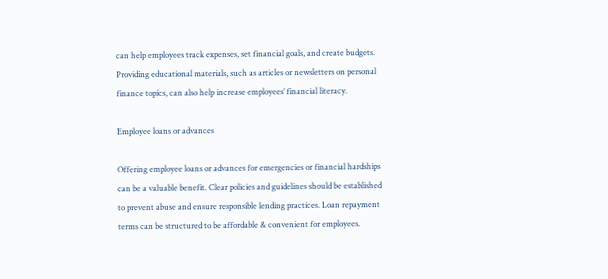can help employees track expenses, set financial goals, and create budgets. Providing educational materials, such as articles or newsletters on personal finance topics, can also help increase employees’ financial literacy.

Employee loans or advances

Offering employee loans or advances for emergencies or financial hardships can be a valuable benefit. Clear policies and guidelines should be established to prevent abuse and ensure responsible lending practices. Loan repayment terms can be structured to be affordable & convenient for employees.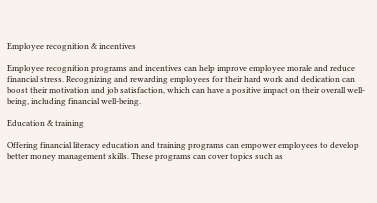Employee recognition & incentives

Employee recognition programs and incentives can help improve employee morale and reduce financial stress. Recognizing and rewarding employees for their hard work and dedication can boost their motivation and job satisfaction, which can have a positive impact on their overall well-being, including financial well-being.

Education & training

Offering financial literacy education and training programs can empower employees to develop better money management skills. These programs can cover topics such as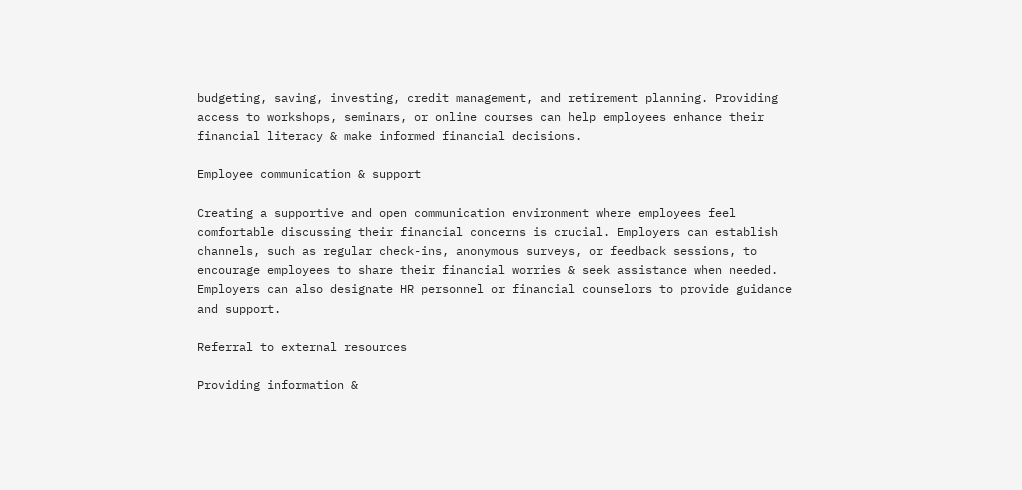budgeting, saving, investing, credit management, and retirement planning. Providing access to workshops, seminars, or online courses can help employees enhance their financial literacy & make informed financial decisions.

Employee communication & support

Creating a supportive and open communication environment where employees feel comfortable discussing their financial concerns is crucial. Employers can establish channels, such as regular check-ins, anonymous surveys, or feedback sessions, to encourage employees to share their financial worries & seek assistance when needed. Employers can also designate HR personnel or financial counselors to provide guidance and support.

Referral to external resources

Providing information &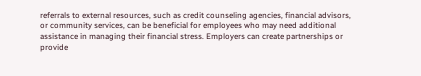referrals to external resources, such as credit counseling agencies, financial advisors, or community services, can be beneficial for employees who may need additional assistance in managing their financial stress. Employers can create partnerships or provide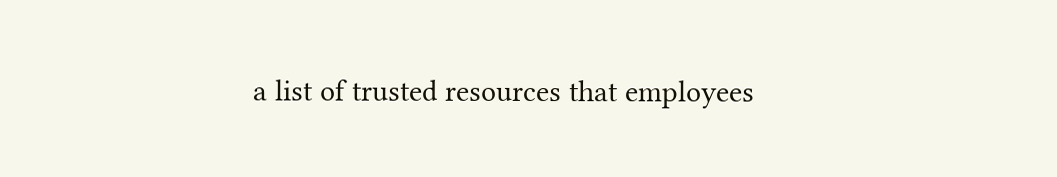a list of trusted resources that employees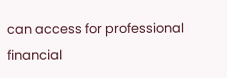can access for professional financial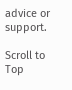advice or support.

Scroll to Top